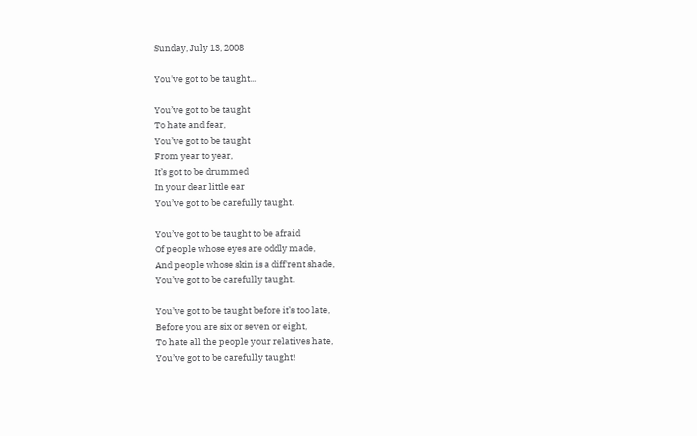Sunday, July 13, 2008

You've got to be taught...

You’ve got to be taught
To hate and fear,
You’ve got to be taught
From year to year,
It’s got to be drummed
In your dear little ear
You’ve got to be carefully taught.

You’ve got to be taught to be afraid
Of people whose eyes are oddly made,
And people whose skin is a diff'rent shade,
You’ve got to be carefully taught.

You’ve got to be taught before it’s too late,
Before you are six or seven or eight,
To hate all the people your relatives hate,
You’ve got to be carefully taught!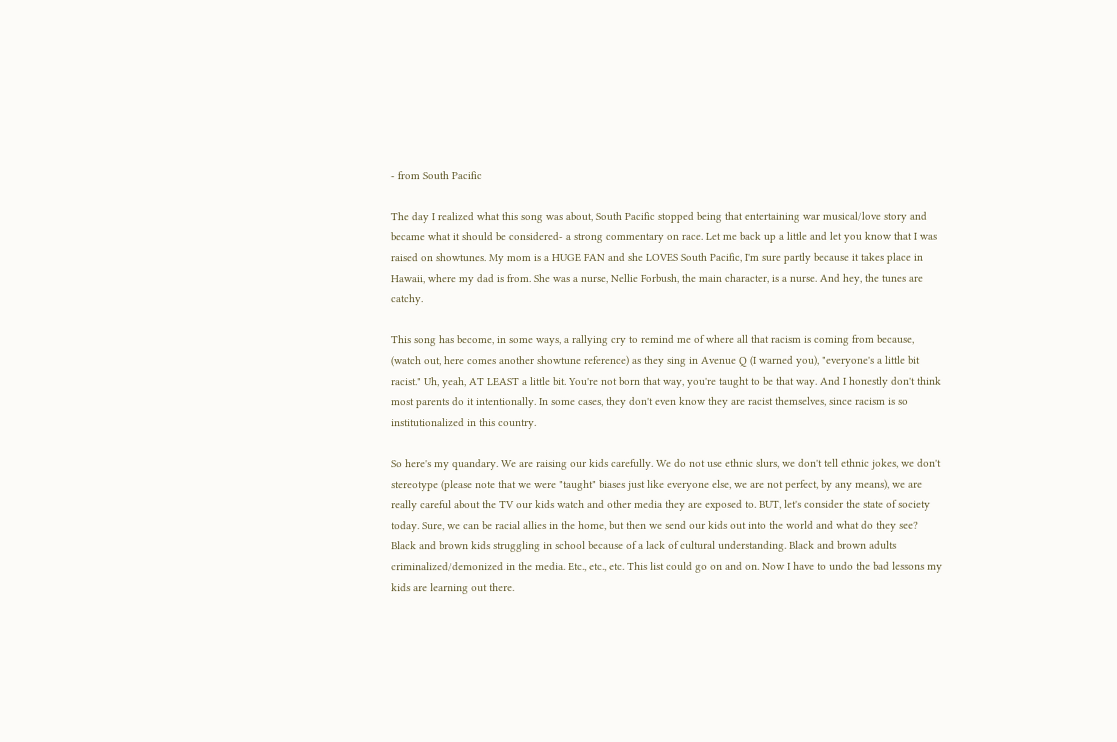- from South Pacific

The day I realized what this song was about, South Pacific stopped being that entertaining war musical/love story and became what it should be considered- a strong commentary on race. Let me back up a little and let you know that I was raised on showtunes. My mom is a HUGE FAN and she LOVES South Pacific, I'm sure partly because it takes place in Hawaii, where my dad is from. She was a nurse, Nellie Forbush, the main character, is a nurse. And hey, the tunes are catchy.

This song has become, in some ways, a rallying cry to remind me of where all that racism is coming from because, (watch out, here comes another showtune reference) as they sing in Avenue Q (I warned you), "everyone's a little bit racist." Uh, yeah, AT LEAST a little bit. You're not born that way, you're taught to be that way. And I honestly don't think most parents do it intentionally. In some cases, they don't even know they are racist themselves, since racism is so institutionalized in this country.

So here's my quandary. We are raising our kids carefully. We do not use ethnic slurs, we don't tell ethnic jokes, we don't stereotype (please note that we were "taught" biases just like everyone else, we are not perfect, by any means), we are really careful about the TV our kids watch and other media they are exposed to. BUT, let's consider the state of society today. Sure, we can be racial allies in the home, but then we send our kids out into the world and what do they see? Black and brown kids struggling in school because of a lack of cultural understanding. Black and brown adults criminalized/demonized in the media. Etc., etc., etc. This list could go on and on. Now I have to undo the bad lessons my kids are learning out there.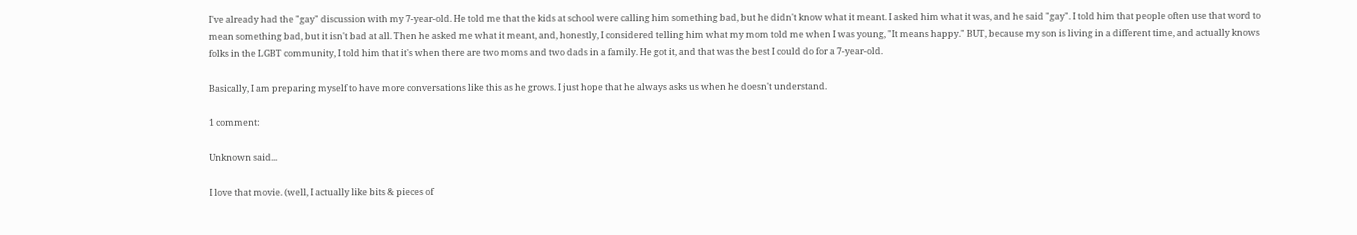I've already had the "gay" discussion with my 7-year-old. He told me that the kids at school were calling him something bad, but he didn't know what it meant. I asked him what it was, and he said "gay". I told him that people often use that word to mean something bad, but it isn't bad at all. Then he asked me what it meant, and, honestly, I considered telling him what my mom told me when I was young, "It means happy." BUT, because my son is living in a different time, and actually knows folks in the LGBT community, I told him that it's when there are two moms and two dads in a family. He got it, and that was the best I could do for a 7-year-old.

Basically, I am preparing myself to have more conversations like this as he grows. I just hope that he always asks us when he doesn't understand.

1 comment:

Unknown said...

I love that movie. (well, I actually like bits & pieces of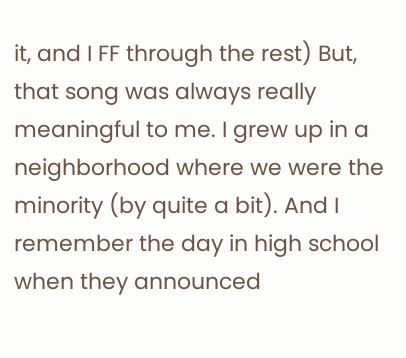it, and I FF through the rest) But, that song was always really meaningful to me. I grew up in a neighborhood where we were the minority (by quite a bit). And I remember the day in high school when they announced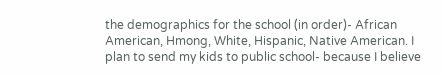the demographics for the school (in order)- African American, Hmong, White, Hispanic, Native American. I plan to send my kids to public school- because I believe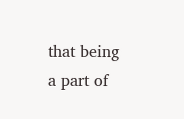that being a part of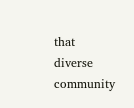that diverse community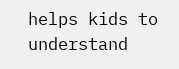helps kids to understand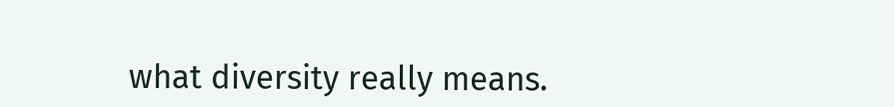what diversity really means.